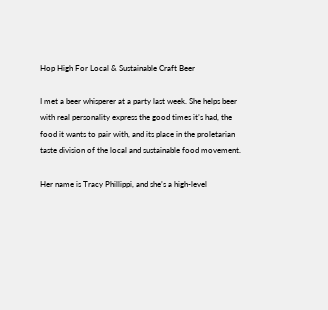Hop High For Local & Sustainable Craft Beer

I met a beer whisperer at a party last week. She helps beer with real personality express the good times it’s had, the food it wants to pair with, and its place in the proletarian taste division of the local and sustainable food movement.

Her name is Tracy Phillippi, and she’s a high-level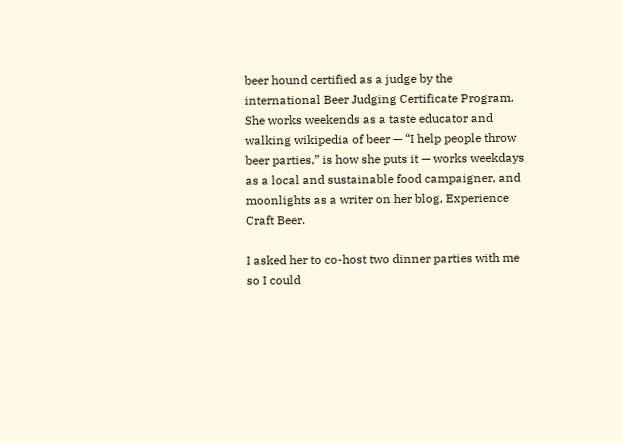beer hound certified as a judge by the international Beer Judging Certificate Program. She works weekends as a taste educator and walking wikipedia of beer — “I help people throw beer parties,” is how she puts it — works weekdays as a local and sustainable food campaigner, and moonlights as a writer on her blog, Experience Craft Beer.

I asked her to co-host two dinner parties with me so I could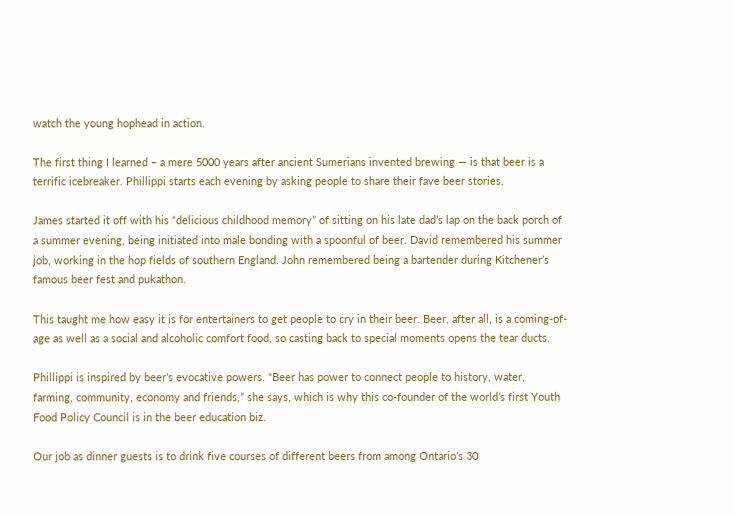watch the young hophead in action.

The first thing I learned – a mere 5000 years after ancient Sumerians invented brewing — is that beer is a terrific icebreaker. Phillippi starts each evening by asking people to share their fave beer stories.

James started it off with his “delicious childhood memory” of sitting on his late dad’s lap on the back porch of a summer evening, being initiated into male bonding with a spoonful of beer. David remembered his summer job, working in the hop fields of southern England. John remembered being a bartender during Kitchener’s famous beer fest and pukathon.

This taught me how easy it is for entertainers to get people to cry in their beer. Beer, after all, is a coming-of-age as well as a social and alcoholic comfort food, so casting back to special moments opens the tear ducts.

Phillippi is inspired by beer’s evocative powers. “Beer has power to connect people to history, water, farming, community, economy and friends,” she says, which is why this co-founder of the world’s first Youth Food Policy Council is in the beer education biz.

Our job as dinner guests is to drink five courses of different beers from among Ontario’s 30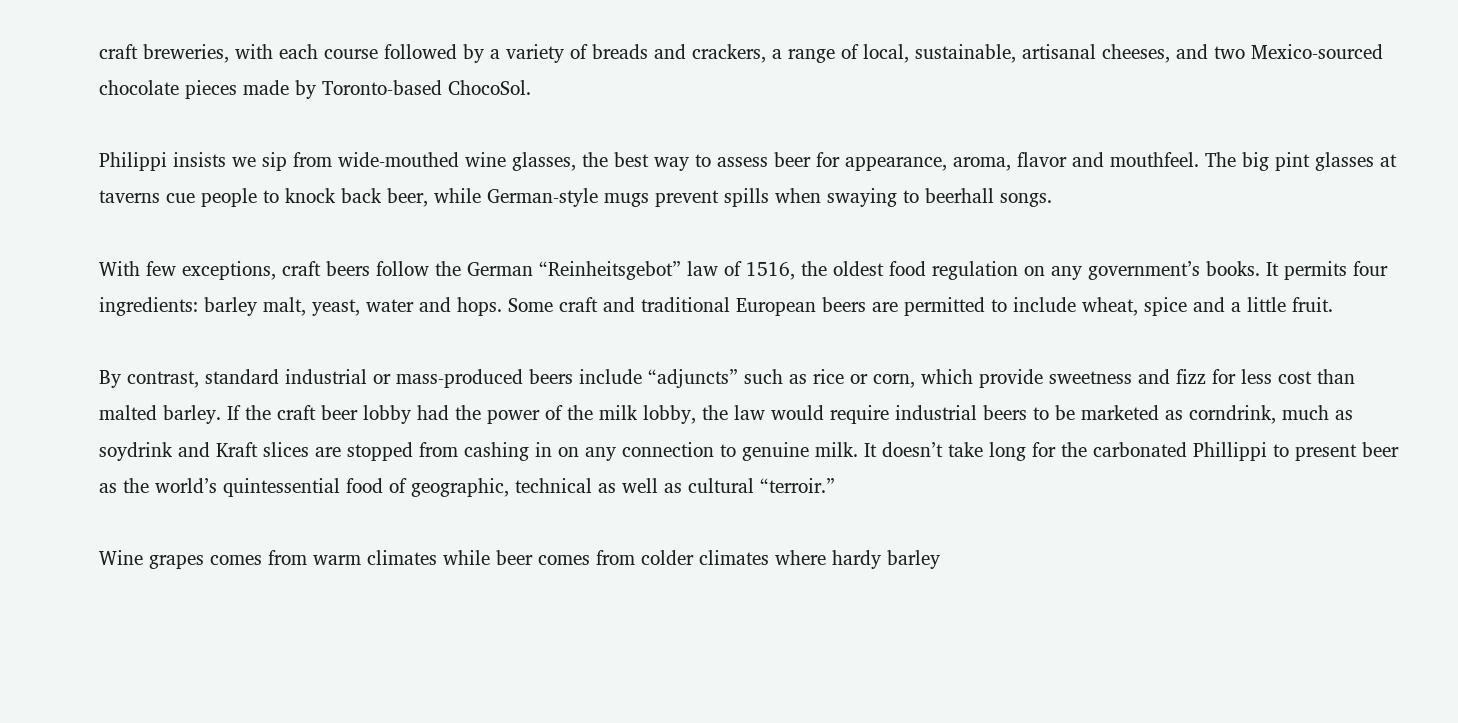craft breweries, with each course followed by a variety of breads and crackers, a range of local, sustainable, artisanal cheeses, and two Mexico-sourced chocolate pieces made by Toronto-based ChocoSol.

Philippi insists we sip from wide-mouthed wine glasses, the best way to assess beer for appearance, aroma, flavor and mouthfeel. The big pint glasses at taverns cue people to knock back beer, while German-style mugs prevent spills when swaying to beerhall songs.

With few exceptions, craft beers follow the German “Reinheitsgebot” law of 1516, the oldest food regulation on any government’s books. It permits four ingredients: barley malt, yeast, water and hops. Some craft and traditional European beers are permitted to include wheat, spice and a little fruit.

By contrast, standard industrial or mass-produced beers include “adjuncts” such as rice or corn, which provide sweetness and fizz for less cost than malted barley. If the craft beer lobby had the power of the milk lobby, the law would require industrial beers to be marketed as corndrink, much as soydrink and Kraft slices are stopped from cashing in on any connection to genuine milk. It doesn’t take long for the carbonated Phillippi to present beer as the world’s quintessential food of geographic, technical as well as cultural “terroir.”

Wine grapes comes from warm climates while beer comes from colder climates where hardy barley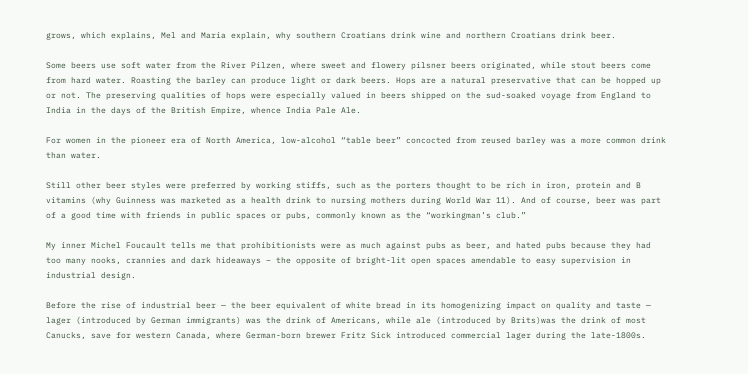grows, which explains, Mel and Maria explain, why southern Croatians drink wine and northern Croatians drink beer.

Some beers use soft water from the River Pilzen, where sweet and flowery pilsner beers originated, while stout beers come from hard water. Roasting the barley can produce light or dark beers. Hops are a natural preservative that can be hopped up or not. The preserving qualities of hops were especially valued in beers shipped on the sud-soaked voyage from England to India in the days of the British Empire, whence India Pale Ale.

For women in the pioneer era of North America, low-alcohol “table beer” concocted from reused barley was a more common drink than water.

Still other beer styles were preferred by working stiffs, such as the porters thought to be rich in iron, protein and B vitamins (why Guinness was marketed as a health drink to nursing mothers during World War 11). And of course, beer was part of a good time with friends in public spaces or pubs, commonly known as the “workingman’s club.”

My inner Michel Foucault tells me that prohibitionists were as much against pubs as beer, and hated pubs because they had too many nooks, crannies and dark hideaways – the opposite of bright-lit open spaces amendable to easy supervision in industrial design.

Before the rise of industrial beer — the beer equivalent of white bread in its homogenizing impact on quality and taste — lager (introduced by German immigrants) was the drink of Americans, while ale (introduced by Brits)was the drink of most Canucks, save for western Canada, where German-born brewer Fritz Sick introduced commercial lager during the late-1800s.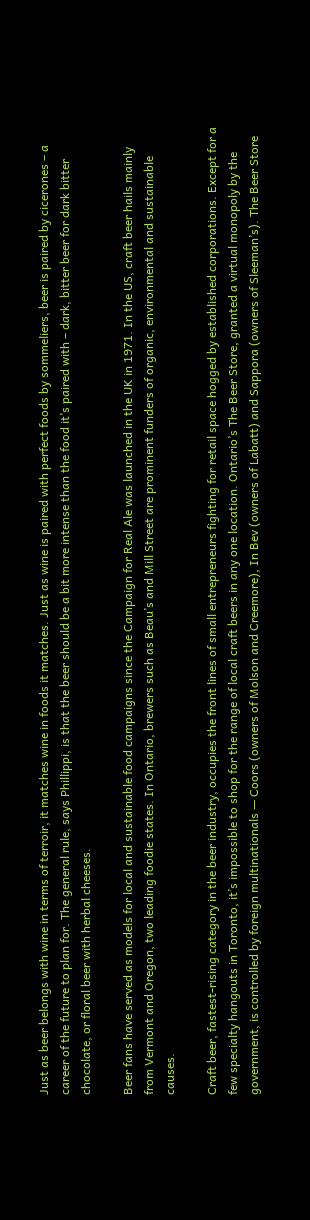Just as beer belongs with wine in terms of terroir, it matches wine in foods it matches. Just as wine is paired with perfect foods by sommeliers, beer is paired by cicerones – a career of the future to plan for. The general rule, says Phillippi, is that the beer should be a bit more intense than the food it’s paired with – dark, bitter beer for dark bitter chocolate, or floral beer with herbal cheeses.

Beer fans have served as models for local and sustainable food campaigns since the Campaign for Real Ale was launched in the UK in 1971. In the US, craft beer hails mainly from Vermont and Oregon, two leading foodie states. In Ontario, brewers such as Beau’s and Mill Street are prominent funders of organic, environmental and sustainable causes.

Craft beer, fastest-rising category in the beer industry, occupies the front lines of small entrepreneurs fighting for retail space hogged by established corporations. Except for a few specialty hangouts in Toronto, it’s impossible to shop for the range of local craft beers in any one location. Ontario’s The Beer Store, granted a virtual monopoly by the government, is controlled by foreign multinationals — Coors (owners of Molson and Creemore), In Bev (owners of Labatt) and Sappora (owners of Sleeman’s). The Beer Store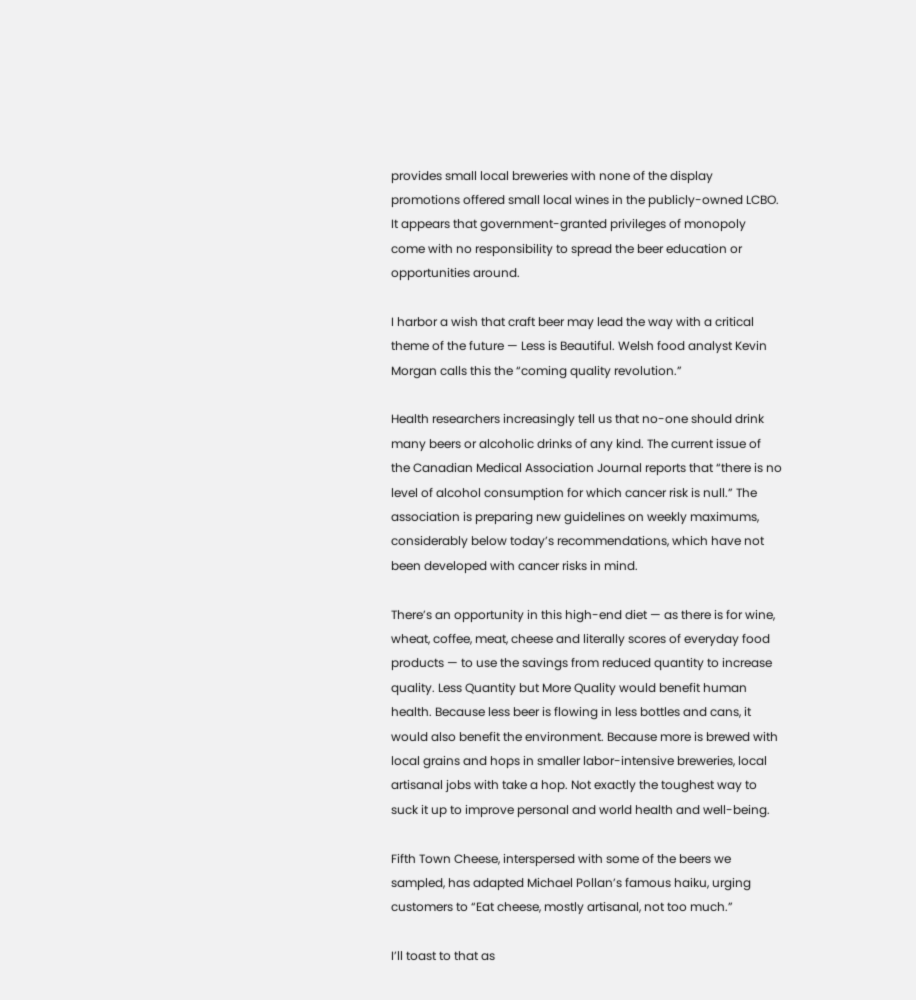provides small local breweries with none of the display promotions offered small local wines in the publicly-owned LCBO. It appears that government-granted privileges of monopoly come with no responsibility to spread the beer education or opportunities around.

I harbor a wish that craft beer may lead the way with a critical theme of the future — Less is Beautiful. Welsh food analyst Kevin Morgan calls this the “coming quality revolution.”

Health researchers increasingly tell us that no-one should drink many beers or alcoholic drinks of any kind. The current issue of the Canadian Medical Association Journal reports that “there is no level of alcohol consumption for which cancer risk is null.” The association is preparing new guidelines on weekly maximums, considerably below today’s recommendations, which have not been developed with cancer risks in mind.

There’s an opportunity in this high-end diet — as there is for wine, wheat, coffee, meat, cheese and literally scores of everyday food products — to use the savings from reduced quantity to increase quality. Less Quantity but More Quality would benefit human health. Because less beer is flowing in less bottles and cans, it would also benefit the environment. Because more is brewed with local grains and hops in smaller labor-intensive breweries, local artisanal jobs with take a hop. Not exactly the toughest way to suck it up to improve personal and world health and well-being.

Fifth Town Cheese, interspersed with some of the beers we sampled, has adapted Michael Pollan’s famous haiku, urging customers to “Eat cheese, mostly artisanal, not too much.”

I’ll toast to that as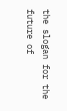the slogan for the future of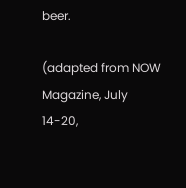beer.

(adapted from NOW Magazine, July 14-20,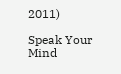2011)

Speak Your Mind